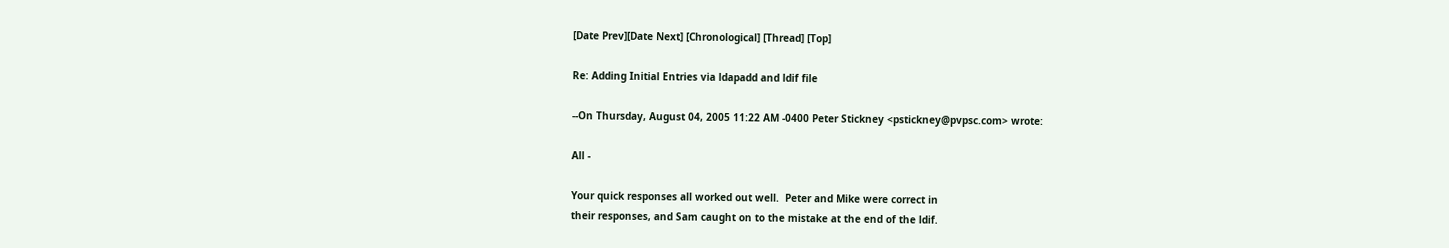[Date Prev][Date Next] [Chronological] [Thread] [Top]

Re: Adding Initial Entries via ldapadd and ldif file

--On Thursday, August 04, 2005 11:22 AM -0400 Peter Stickney <pstickney@pvpsc.com> wrote:

All -

Your quick responses all worked out well.  Peter and Mike were correct in
their responses, and Sam caught on to the mistake at the end of the ldif.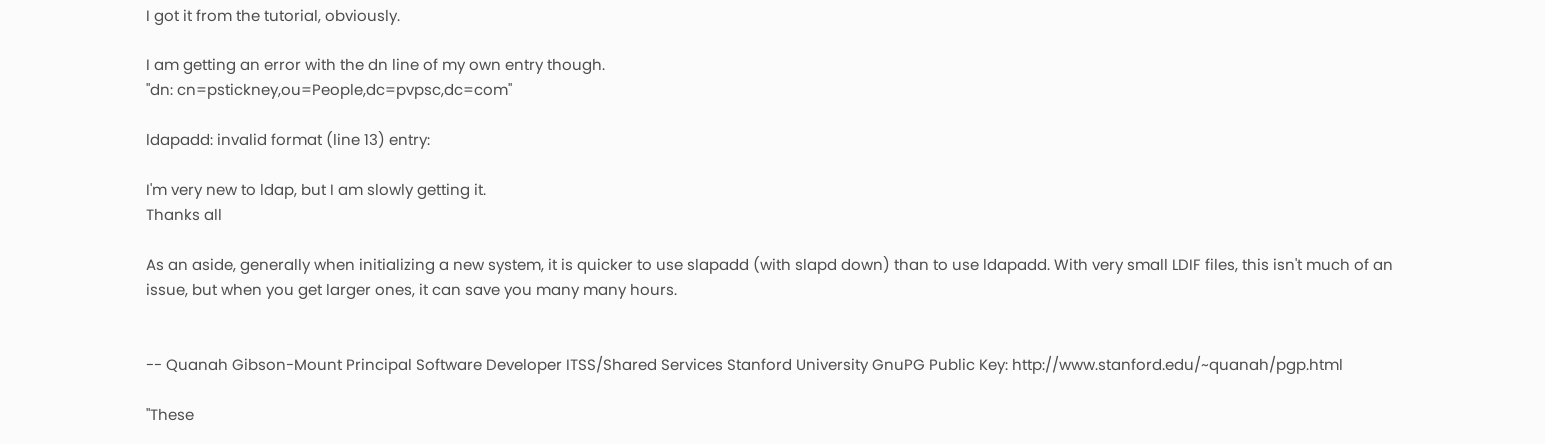I got it from the tutorial, obviously.

I am getting an error with the dn line of my own entry though.
"dn: cn=pstickney,ou=People,dc=pvpsc,dc=com"

ldapadd: invalid format (line 13) entry:

I'm very new to ldap, but I am slowly getting it.
Thanks all

As an aside, generally when initializing a new system, it is quicker to use slapadd (with slapd down) than to use ldapadd. With very small LDIF files, this isn't much of an issue, but when you get larger ones, it can save you many many hours.


-- Quanah Gibson-Mount Principal Software Developer ITSS/Shared Services Stanford University GnuPG Public Key: http://www.stanford.edu/~quanah/pgp.html

"These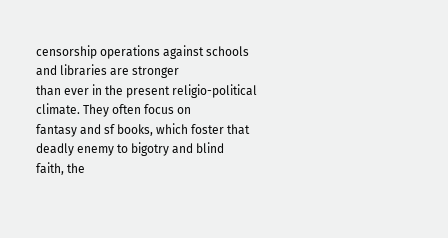censorship operations against schools and libraries are stronger
than ever in the present religio-political climate. They often focus on
fantasy and sf books, which foster that deadly enemy to bigotry and blind
faith, the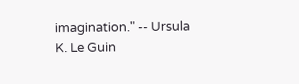imagination." -- Ursula K. Le Guin